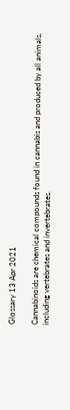Glossary 13 Apr 2021

Cannabinoids are chemical compounds found in cannabis and produced by all animals, including vertebrates and invertebrates.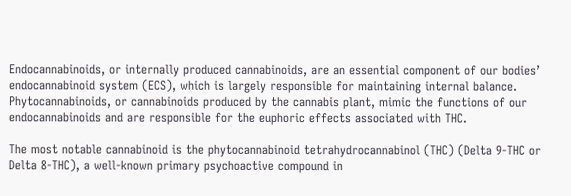Endocannabinoids, or internally produced cannabinoids, are an essential component of our bodies’ endocannabinoid system (ECS), which is largely responsible for maintaining internal balance. Phytocannabinoids, or cannabinoids produced by the cannabis plant, mimic the functions of our endocannabinoids and are responsible for the euphoric effects associated with THC.

The most notable cannabinoid is the phytocannabinoid tetrahydrocannabinol (THC) (Delta 9-THC or Delta 8-THC), a well-known primary psychoactive compound in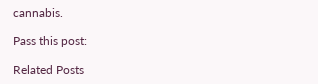cannabis.

Pass this post:

Related Posts